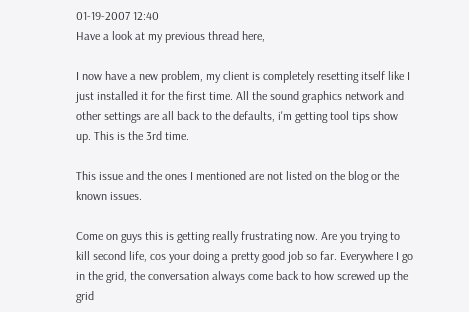01-19-2007 12:40
Have a look at my previous thread here,

I now have a new problem, my client is completely resetting itself like I just installed it for the first time. All the sound graphics network and other settings are all back to the defaults, i'm getting tool tips show up. This is the 3rd time.

This issue and the ones I mentioned are not listed on the blog or the known issues.

Come on guys this is getting really frustrating now. Are you trying to kill second life, cos your doing a pretty good job so far. Everywhere I go in the grid, the conversation always come back to how screwed up the grid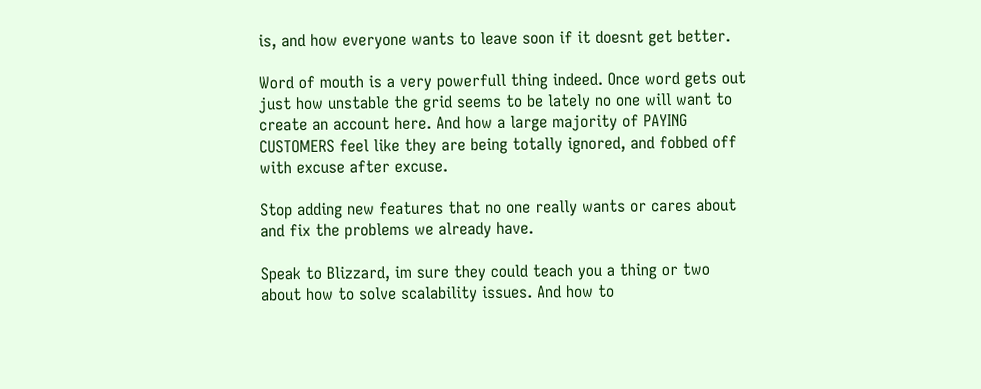is, and how everyone wants to leave soon if it doesnt get better.

Word of mouth is a very powerfull thing indeed. Once word gets out just how unstable the grid seems to be lately no one will want to create an account here. And how a large majority of PAYING CUSTOMERS feel like they are being totally ignored, and fobbed off with excuse after excuse.

Stop adding new features that no one really wants or cares about and fix the problems we already have.

Speak to Blizzard, im sure they could teach you a thing or two about how to solve scalability issues. And how to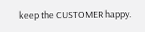keep the CUSTOMER happy.